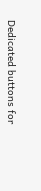Dedicated buttons for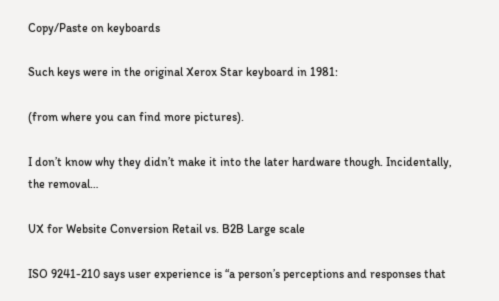Copy/Paste on keyboards

Such keys were in the original Xerox Star keyboard in 1981:

(from where you can find more pictures).

I don’t know why they didn’t make it into the later hardware though. Incidentally, the removal…

UX for Website Conversion Retail vs. B2B Large scale

ISO 9241-210 says user experience is “a person’s perceptions and responses that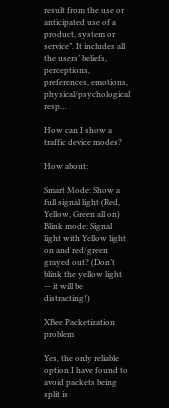result from the use or anticipated use of a product, system or service”. It includes all the users’ beliefs, perceptions, preferences, emotions, physical/psychological resp…

How can I show a traffic device modes?

How about:

Smart Mode: Show a full signal light (Red, Yellow, Green all on)
Blink mode: Signal light with Yellow light on and red/green grayed out? (Don’t blink the yellow light — it will be distracting!)

XBee Packetization problem

Yes, the only reliable option I have found to avoid packets being split is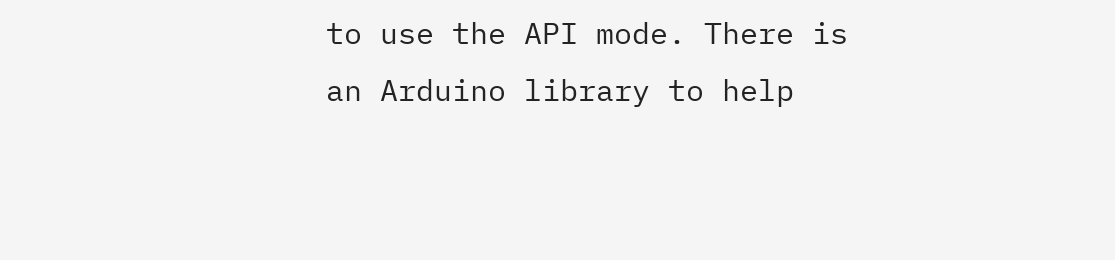to use the API mode. There is an Arduino library to help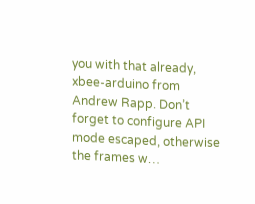you with that already, xbee-arduino from Andrew Rapp. Don’t forget to configure API mode escaped, otherwise the frames w…